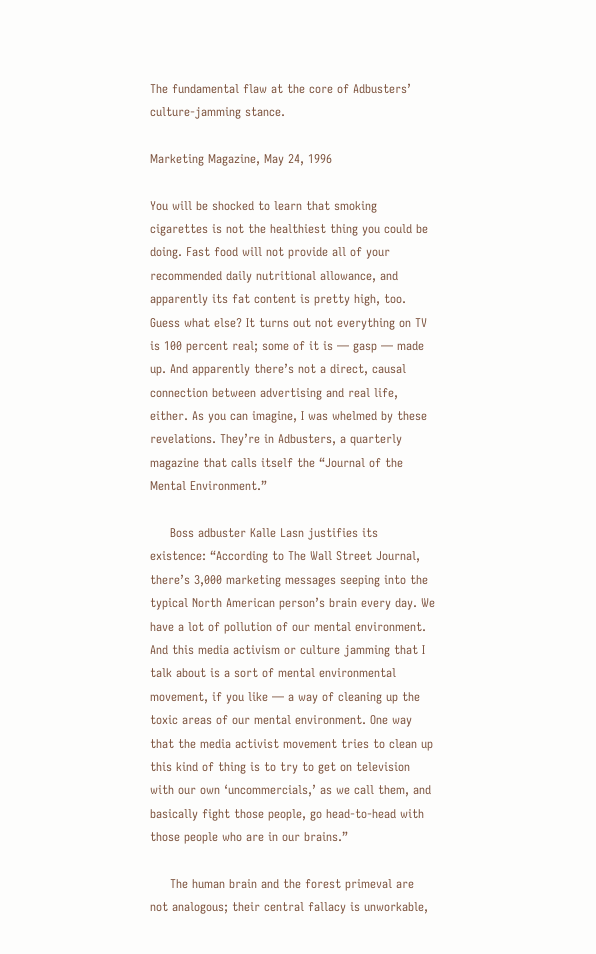The fundamental flaw at the core of Adbusters’ culture-jamming stance.

Marketing Magazine, May 24, 1996

You will be shocked to learn that smoking cigarettes is not the healthiest thing you could be doing. Fast food will not provide all of your recommended daily nutritional allowance, and apparently its fat content is pretty high, too. Guess what else? It turns out not everything on TV is 100 percent real; some of it is — gasp — made up. And apparently there’s not a direct, causal connection between advertising and real life, either. As you can imagine, I was whelmed by these revelations. They’re in Adbusters, a quarterly magazine that calls itself the “Journal of the Mental Environment.”

     Boss adbuster Kalle Lasn justifies its existence: “According to The Wall Street Journal, there’s 3,000 marketing messages seeping into the typical North American person’s brain every day. We have a lot of pollution of our mental environment. And this media activism or culture jamming that I talk about is a sort of mental environmental movement, if you like — a way of cleaning up the toxic areas of our mental environment. One way that the media activist movement tries to clean up this kind of thing is to try to get on television with our own ‘uncommercials,’ as we call them, and basically fight those people, go head-to-head with those people who are in our brains.”

     The human brain and the forest primeval are not analogous; their central fallacy is unworkable,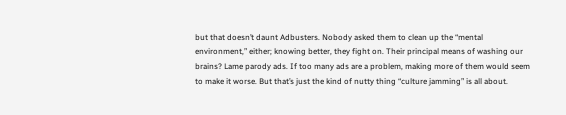but that doesn’t daunt Adbusters. Nobody asked them to clean up the “mental environment,” either; knowing better, they fight on. Their principal means of washing our brains? Lame parody ads. If too many ads are a problem, making more of them would seem to make it worse. But that’s just the kind of nutty thing “culture jamming” is all about.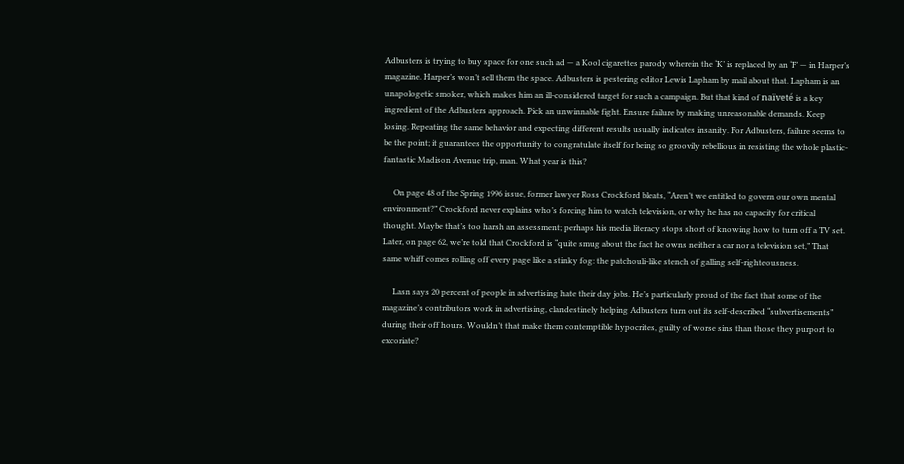Adbusters is trying to buy space for one such ad — a Kool cigarettes parody wherein the ‘K’ is replaced by an ‘F’ — in Harper’s magazine. Harper’s won’t sell them the space. Adbusters is pestering editor Lewis Lapham by mail about that. Lapham is an unapologetic smoker, which makes him an ill-considered target for such a campaign. But that kind of naïveté is a key ingredient of the Adbusters approach. Pick an unwinnable fight. Ensure failure by making unreasonable demands. Keep losing. Repeating the same behavior and expecting different results usually indicates insanity. For Adbusters, failure seems to be the point; it guarantees the opportunity to congratulate itself for being so groovily rebellious in resisting the whole plastic-fantastic Madison Avenue trip, man. What year is this?

     On page 48 of the Spring 1996 issue, former lawyer Ross Crockford bleats, “Aren’t we entitled to govern our own mental environment?” Crockford never explains who’s forcing him to watch television, or why he has no capacity for critical thought. Maybe that’s too harsh an assessment; perhaps his media literacy stops short of knowing how to turn off a TV set. Later, on page 62, we’re told that Crockford is “quite smug about the fact he owns neither a car nor a television set,” That same whiff comes rolling off every page like a stinky fog: the patchouli-like stench of galling self-righteousness.

     Lasn says 20 percent of people in advertising hate their day jobs. He’s particularly proud of the fact that some of the magazine’s contributors work in advertising, clandestinely helping Adbusters turn out its self-described “subvertisements” during their off hours. Wouldn’t that make them contemptible hypocrites, guilty of worse sins than those they purport to excoriate?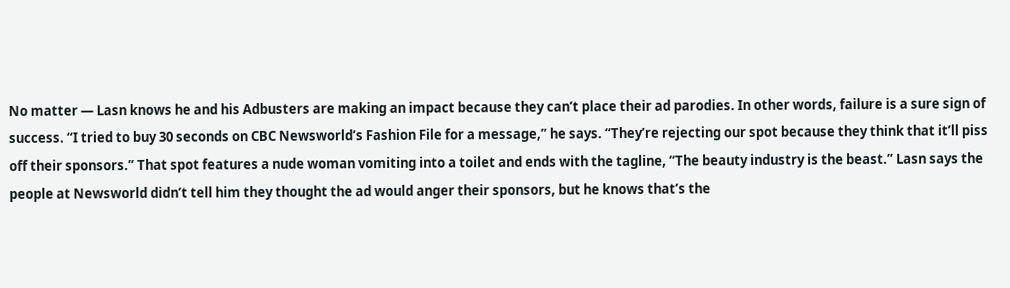No matter — Lasn knows he and his Adbusters are making an impact because they can’t place their ad parodies. In other words, failure is a sure sign of success. “I tried to buy 30 seconds on CBC Newsworld’s Fashion File for a message,” he says. “They’re rejecting our spot because they think that it’ll piss off their sponsors.” That spot features a nude woman vomiting into a toilet and ends with the tagline, “The beauty industry is the beast.” Lasn says the people at Newsworld didn’t tell him they thought the ad would anger their sponsors, but he knows that’s the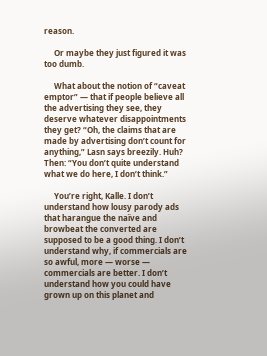reason.

     Or maybe they just figured it was too dumb.

     What about the notion of “caveat emptor” — that if people believe all the advertising they see, they deserve whatever disappointments they get? “Oh, the claims that are made by advertising don’t count for anything,” Lasn says breezily. Huh? Then: “You don’t quite understand what we do here, I don’t think.”

     You’re right, Kalle. I don’t understand how lousy parody ads that harangue the naïve and browbeat the converted are supposed to be a good thing. I don’t understand why, if commercials are so awful, more — worse — commercials are better. I don’t understand how you could have grown up on this planet and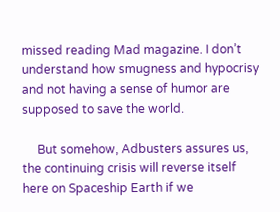missed reading Mad magazine. I don’t understand how smugness and hypocrisy and not having a sense of humor are supposed to save the world.

     But somehow, Adbusters assures us, the continuing crisis will reverse itself here on Spaceship Earth if we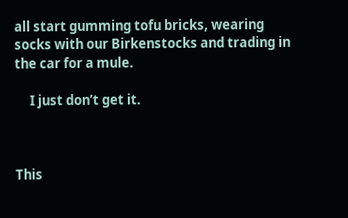all start gumming tofu bricks, wearing socks with our Birkenstocks and trading in the car for a mule.

     I just don’t get it.



This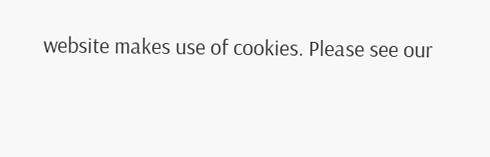website makes use of cookies. Please see our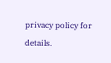privacy policy for details.